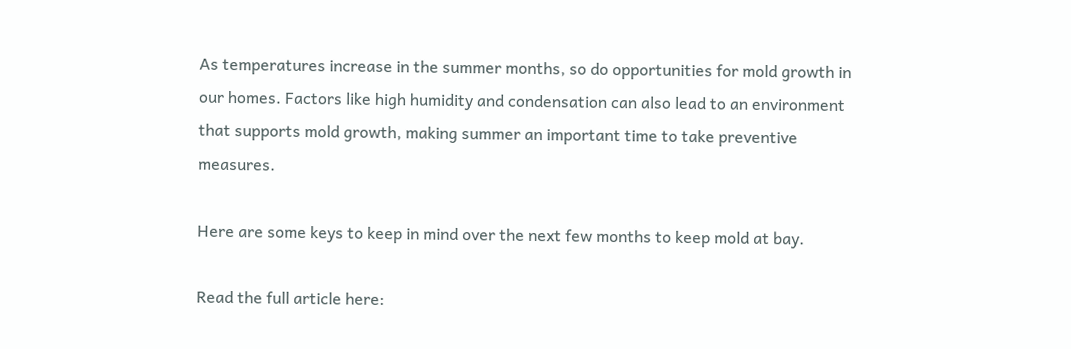As temperatures increase in the summer months, so do opportunities for mold growth in our homes. Factors like high humidity and condensation can also lead to an environment that supports mold growth, making summer an important time to take preventive measures.

Here are some keys to keep in mind over the next few months to keep mold at bay.

Read the full article here: